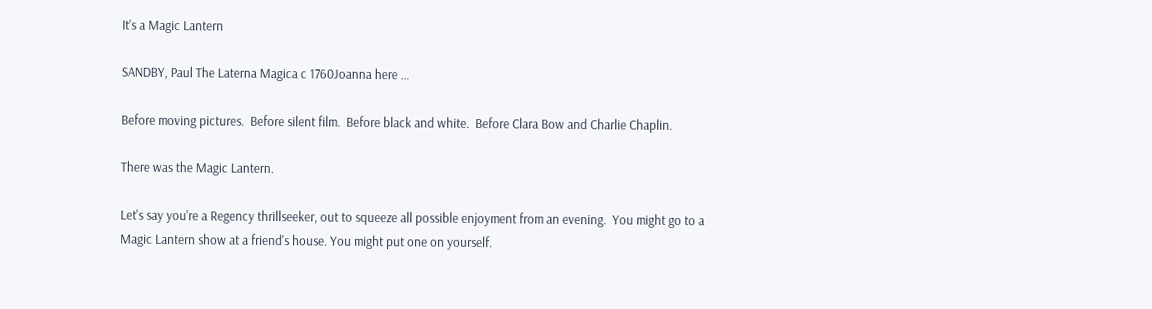It’s a Magic Lantern

SANDBY, Paul The Laterna Magica c 1760Joanna here …

Before moving pictures.  Before silent film.  Before black and white.  Before Clara Bow and Charlie Chaplin.

There was the Magic Lantern.

Let's say you're a Regency thrillseeker, out to squeeze all possible enjoyment from an evening.  You might go to a Magic Lantern show at a friend's house. You might put one on yourself.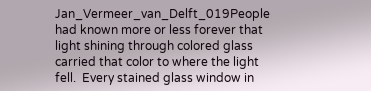Jan_Vermeer_van_Delft_019People had known more or less forever that light shining through colored glass carried that color to where the light fell.  Every stained glass window in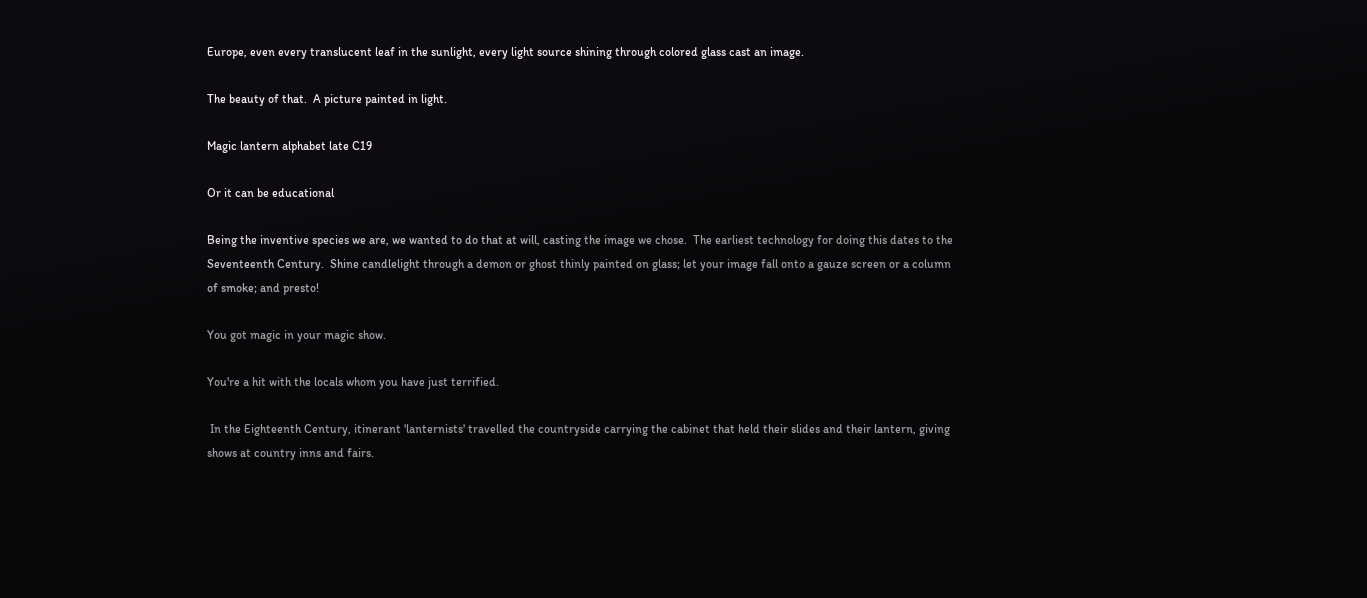Europe, even every translucent leaf in the sunlight, every light source shining through colored glass cast an image.

The beauty of that.  A picture painted in light.

Magic lantern alphabet late C19

Or it can be educational

Being the inventive species we are, we wanted to do that at will, casting the image we chose.  The earliest technology for doing this dates to the Seventeenth Century.  Shine candlelight through a demon or ghost thinly painted on glass; let your image fall onto a gauze screen or a column of smoke; and presto!

You got magic in your magic show.

You're a hit with the locals whom you have just terrified.

 In the Eighteenth Century, itinerant 'lanternists' travelled the countryside carrying the cabinet that held their slides and their lantern, giving shows at country inns and fairs.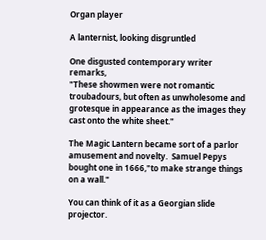Organ player

A lanternist, looking disgruntled

One disgusted contemporary writer remarks,
"These showmen were not romantic troubadours, but often as unwholesome and grotesque in appearance as the images they cast onto the white sheet."

The Magic Lantern became sort of a parlor amusement and novelty.  Samuel Pepys bought one in 1666,"to make strange things on a wall."

You can think of it as a Georgian slide projector.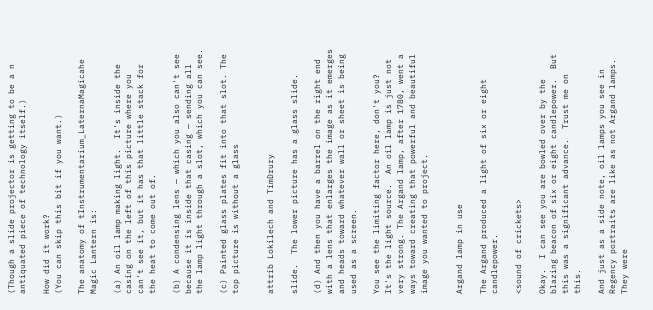(Though a slide projector is getting to be a n antiquated piece of technology itself.)

How did it work?
(You can skip this bit if you want.)

The anatomy of tInstrumentarium_LaternaMagicahe Magic Lantern is:

(a) An oil lamp making light.  It's inside the casing on the left of this picture where you can't see it, but it has that little stack for the heat to come out of.

(b) A condensing lens — which you also can't see because it is inside that casing — sending all the lamp light through a slot, which you can see.

(c) Painted glass plates fit into that slot. The top picture is without a glass


attrib Lokilech and TimDrury

slide.  The lower picture has a glass slide.

(d) And then you have a barrel on the right end with a lens that enlarges the image as it emerges and heads toward whatever wall or sheet is being used as a screen.

You see the limiting factor here, don't you?  It's the light source.  An oil lamp is just not very strong. The Argand lamp, after 1780, went a ways toward creating that powerful and beautiful image you wanted to project.


Argand lamp in use

The Argand produced a light of six or eight candlepower.

<sound of crickets>

Okay.  I can see you are bowled over by the blazing beacon of six or eight candlepower.  But this was a significant advance.  Trust me on this.

And just as a side note, oil lamps you see in Regency portraits are like as not Argand lamps.  They were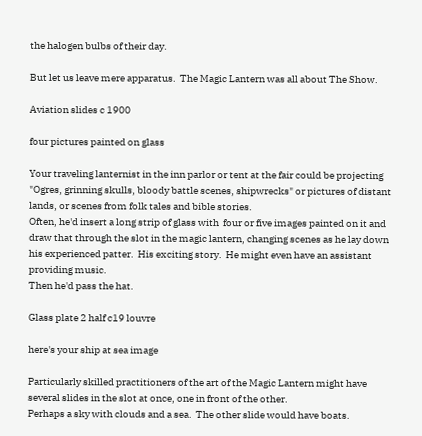the halogen bulbs of their day.

But let us leave mere apparatus.  The Magic Lantern was all about The Show.

Aviation slides c 1900

four pictures painted on glass

Your traveling lanternist in the inn parlor or tent at the fair could be projecting "Ogres, grinning skulls, bloody battle scenes, shipwrecks" or pictures of distant lands, or scenes from folk tales and bible stories.
Often, he'd insert a long strip of glass with  four or five images painted on it and draw that through the slot in the magic lantern, changing scenes as he lay down his experienced patter.  His exciting story.  He might even have an assistant providing music.
Then he'd pass the hat.

Glass plate 2 half c19 louvre

here's your ship at sea image

Particularly skilled practitioners of the art of the Magic Lantern might have several slides in the slot at once, one in front of the other.
Perhaps a sky with clouds and a sea.  The other slide would have boats.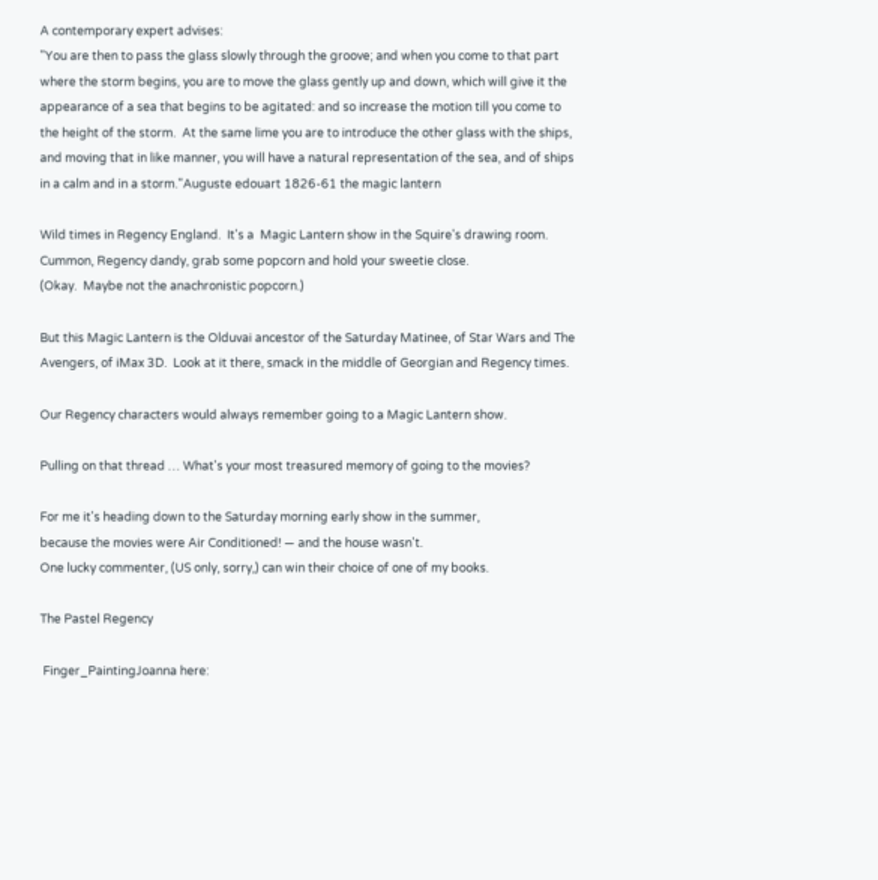A contemporary expert advises:
"You are then to pass the glass slowly through the groove; and when you come to that part where the storm begins, you are to move the glass gently up and down, which will give it the appearance of a sea that begins to be agitated: and so increase the motion till you come to the height of the storm.  At the same lime you are to introduce the other glass with the ships, and moving that in like manner, you will have a natural representation of the sea, and of ships in a calm and in a storm."Auguste edouart 1826-61 the magic lantern

Wild times in Regency England.  It's a  Magic Lantern show in the Squire's drawing room.  Cummon, Regency dandy, grab some popcorn and hold your sweetie close.
(Okay.  Maybe not the anachronistic popcorn.)

But this Magic Lantern is the Olduvai ancestor of the Saturday Matinee, of Star Wars and The Avengers, of iMax 3D.  Look at it there, smack in the middle of Georgian and Regency times.

Our Regency characters would always remember going to a Magic Lantern show.

Pulling on that thread … What's your most treasured memory of going to the movies?

For me it's heading down to the Saturday morning early show in the summer,
because the movies were Air Conditioned! — and the house wasn't.
One lucky commenter, (US only, sorry,) can win their choice of one of my books.

The Pastel Regency

 Finger_PaintingJoanna here: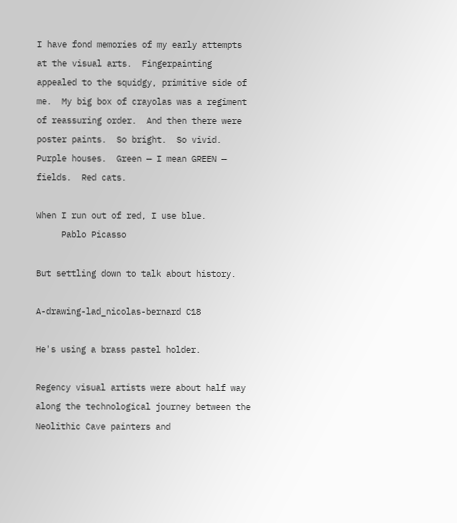I have fond memories of my early attempts at the visual arts.  Fingerpainting appealed to the squidgy, primitive side of me.  My big box of crayolas was a regiment of reassuring order.  And then there were poster paints.  So bright.  So vivid. Purple houses.  Green — I mean GREEN — fields.  Red cats.

When I run out of red, I use blue.
     Pablo Picasso

But settling down to talk about history.

A-drawing-lad_nicolas-bernard C18

He's using a brass pastel holder.

Regency visual artists were about half way along the technological journey between the Neolithic Cave painters and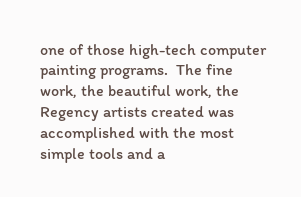one of those high-tech computer painting programs.  The fine work, the beautiful work, the Regency artists created was accomplished with the most simple tools and a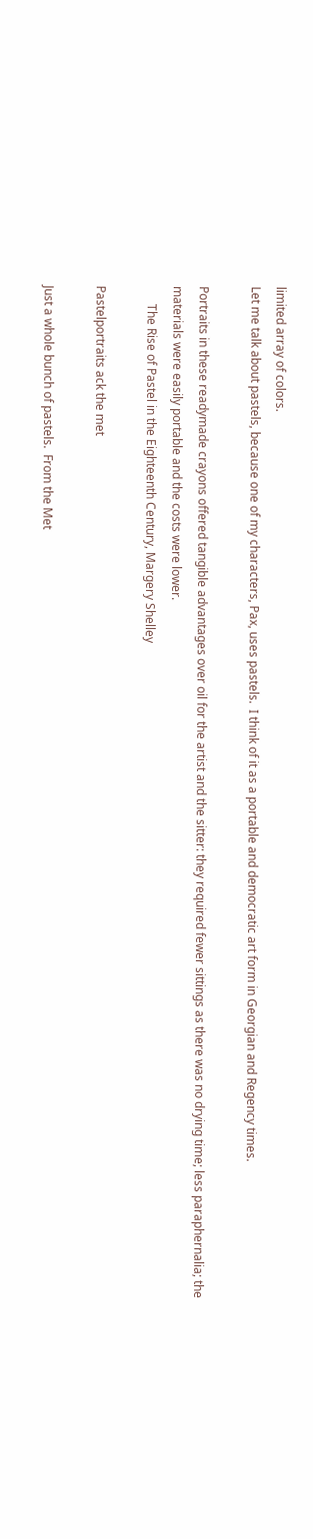limited array of colors.
Let me talk about pastels, because one of my characters, Pax, uses pastels.  I think of it as a portable and democratic art form in Georgian and Regency times.

Portraits in these readymade crayons offered tangible advantages over oil for the artist and the sitter: they required fewer sittings as there was no drying time; less paraphernalia; the materials were easily portable and the costs were lower.
      The Rise of Pastel in the Eighteenth Century, Margery Shelley

Pastelportraits ack the met

Just a whole bunch of pastels.  From the Met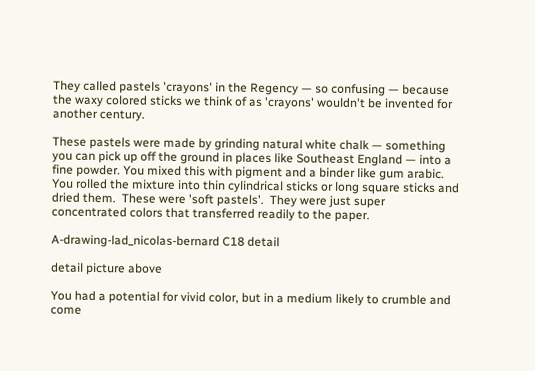They called pastels 'crayons' in the Regency — so confusing — because the waxy colored sticks we think of as 'crayons' wouldn't be invented for another century.

These pastels were made by grinding natural white chalk — something you can pick up off the ground in places like Southeast England — into a fine powder. You mixed this with pigment and a binder like gum arabic.  You rolled the mixture into thin cylindrical sticks or long square sticks and dried them.  These were 'soft pastels'.  They were just super concentrated colors that transferred readily to the paper.

A-drawing-lad_nicolas-bernard C18 detail

detail picture above

You had a potential for vivid color, but in a medium likely to crumble and come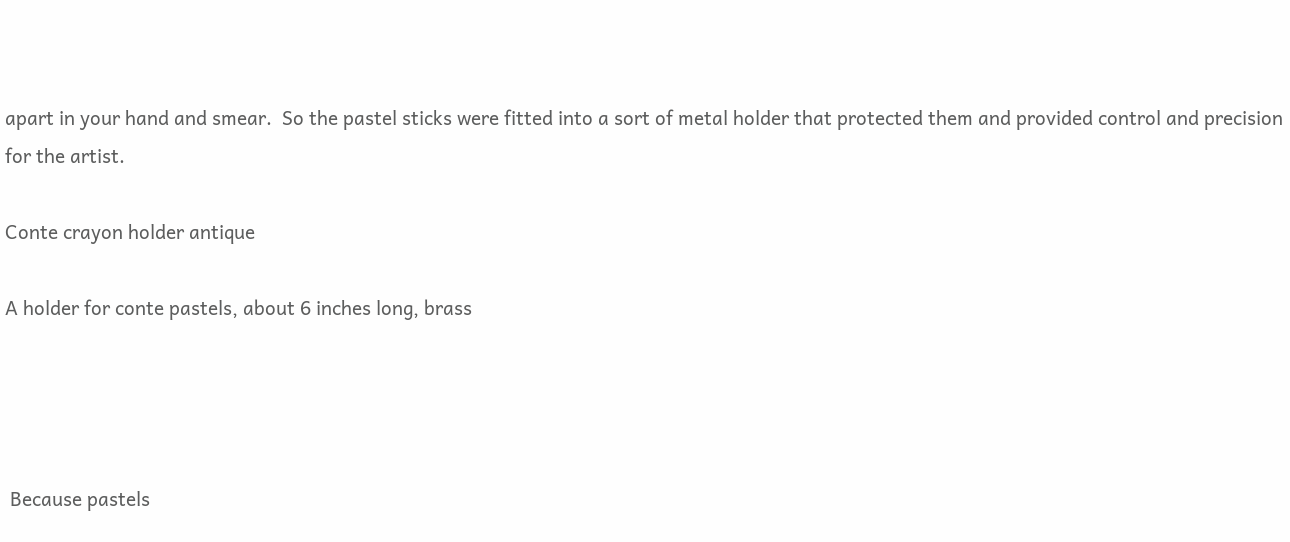apart in your hand and smear.  So the pastel sticks were fitted into a sort of metal holder that protected them and provided control and precision for the artist.

Conte crayon holder antique

A holder for conte pastels, about 6 inches long, brass




 Because pastels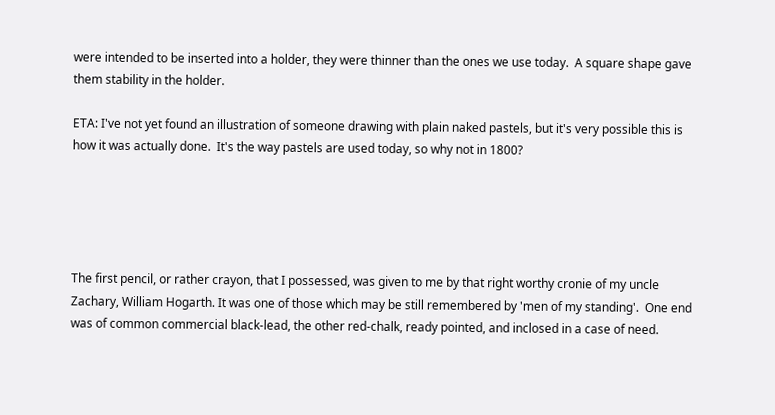were intended to be inserted into a holder, they were thinner than the ones we use today.  A square shape gave them stability in the holder.

ETA: I've not yet found an illustration of someone drawing with plain naked pastels, but it's very possible this is how it was actually done.  It's the way pastels are used today, so why not in 1800?





The first pencil, or rather crayon, that I possessed, was given to me by that right worthy cronie of my uncle Zachary, William Hogarth. It was one of those which may be still remembered by 'men of my standing'.  One end was of common commercial black-lead, the other red-chalk, ready pointed, and inclosed in a case of need.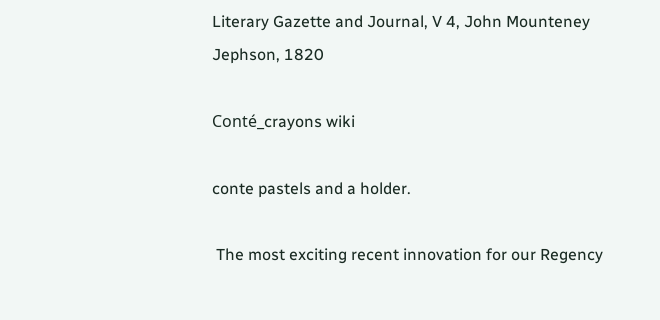Literary Gazette and Journal, V 4, John Mounteney Jephson, 1820

Conté_crayons wiki

conte pastels and a holder.

 The most exciting recent innovation for our Regency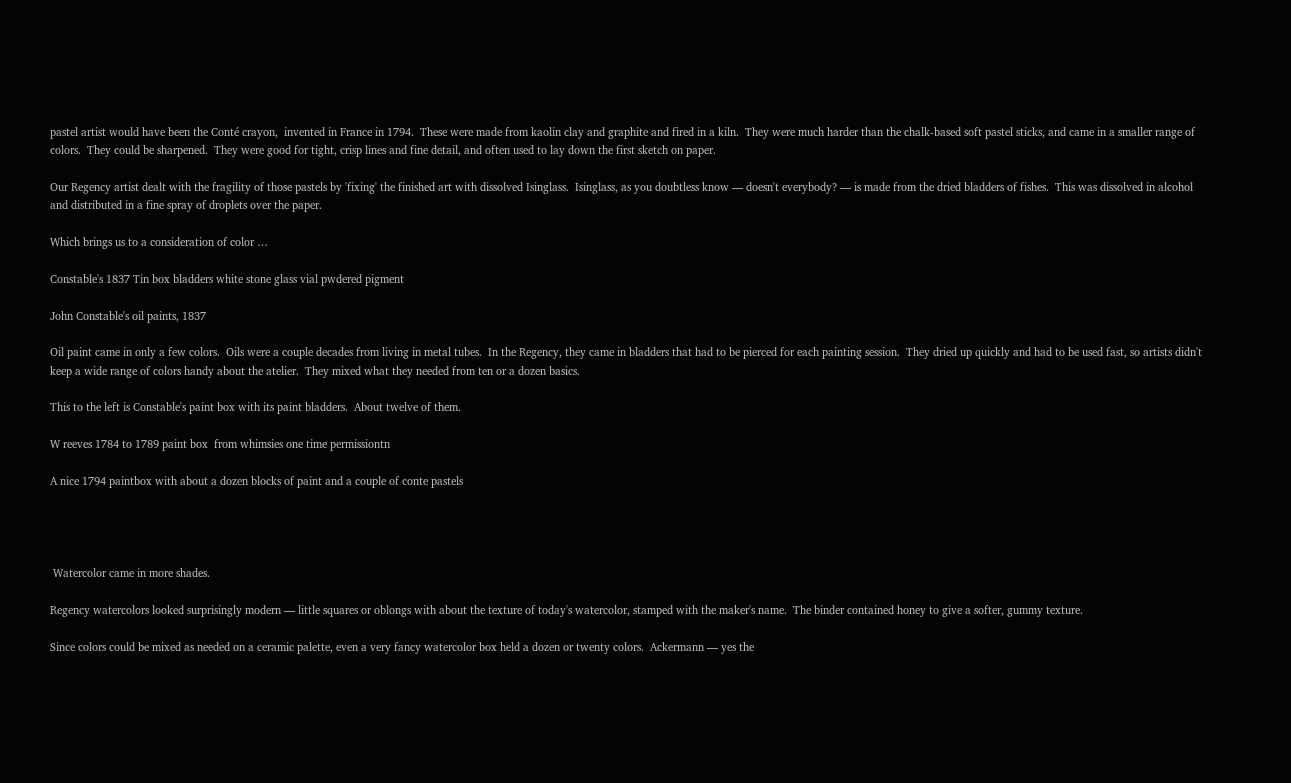pastel artist would have been the Conté crayon,  invented in France in 1794.  These were made from kaolin clay and graphite and fired in a kiln.  They were much harder than the chalk-based soft pastel sticks, and came in a smaller range of colors.  They could be sharpened.  They were good for tight, crisp lines and fine detail, and often used to lay down the first sketch on paper.

Our Regency artist dealt with the fragility of those pastels by 'fixing' the finished art with dissolved Isinglass.  Isinglass, as you doubtless know — doesn't everybody? — is made from the dried bladders of fishes.  This was dissolved in alcohol and distributed in a fine spray of droplets over the paper.

Which brings us to a consideration of color …

Constable's 1837 Tin box bladders white stone glass vial pwdered pigment

John Constable's oil paints, 1837

Oil paint came in only a few colors.  Oils were a couple decades from living in metal tubes.  In the Regency, they came in bladders that had to be pierced for each painting session.  They dried up quickly and had to be used fast, so artists didn't keep a wide range of colors handy about the atelier.  They mixed what they needed from ten or a dozen basics.

This to the left is Constable's paint box with its paint bladders.  About twelve of them.

W reeves 1784 to 1789 paint box  from whimsies one time permissiontn

A nice 1794 paintbox with about a dozen blocks of paint and a couple of conte pastels




 Watercolor came in more shades.

Regency watercolors looked surprisingly modern — little squares or oblongs with about the texture of today's watercolor, stamped with the maker's name.  The binder contained honey to give a softer, gummy texture.

Since colors could be mixed as needed on a ceramic palette, even a very fancy watercolor box held a dozen or twenty colors.  Ackermann — yes the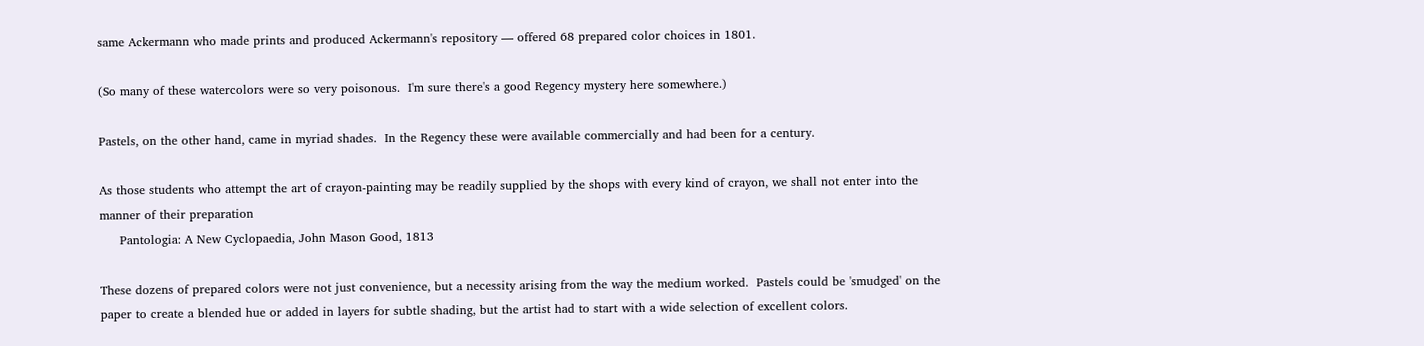same Ackermann who made prints and produced Ackermann's repository — offered 68 prepared color choices in 1801.

(So many of these watercolors were so very poisonous.  I'm sure there's a good Regency mystery here somewhere.)

Pastels, on the other hand, came in myriad shades.  In the Regency these were available commercially and had been for a century.

As those students who attempt the art of crayon-painting may be readily supplied by the shops with every kind of crayon, we shall not enter into the manner of their preparation
     Pantologia: A New Cyclopaedia, John Mason Good, 1813

These dozens of prepared colors were not just convenience, but a necessity arising from the way the medium worked.  Pastels could be 'smudged' on the paper to create a blended hue or added in layers for subtle shading, but the artist had to start with a wide selection of excellent colors.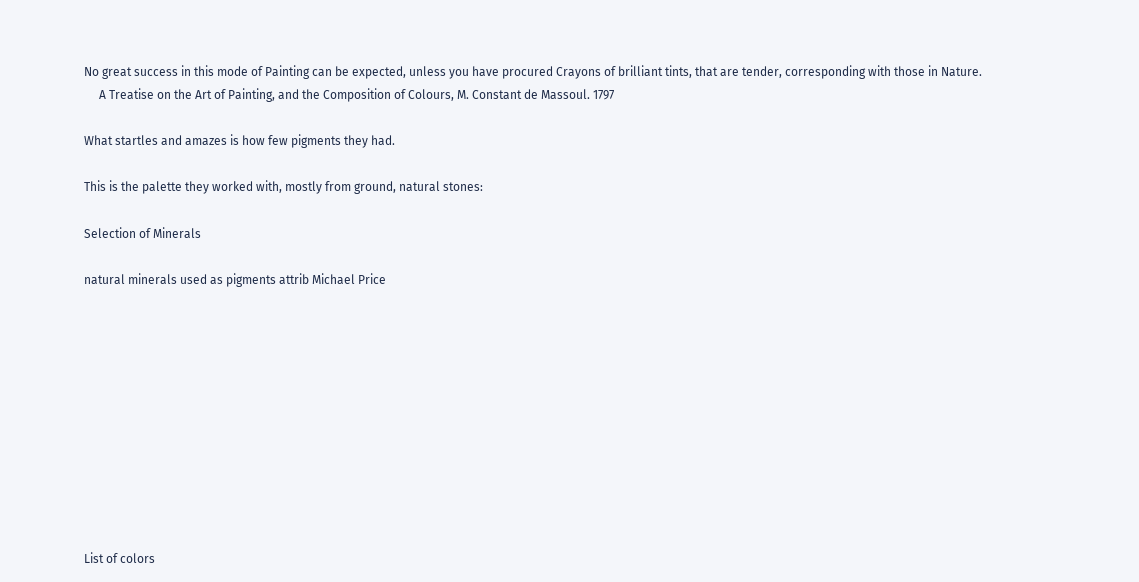No great success in this mode of Painting can be expected, unless you have procured Crayons of brilliant tints, that are tender, corresponding with those in Nature.
     A Treatise on the Art of Painting, and the Composition of Colours, M. Constant de Massoul. 1797

What startles and amazes is how few pigments they had.

This is the palette they worked with, mostly from ground, natural stones:

Selection of Minerals

natural minerals used as pigments attrib Michael Price











List of colors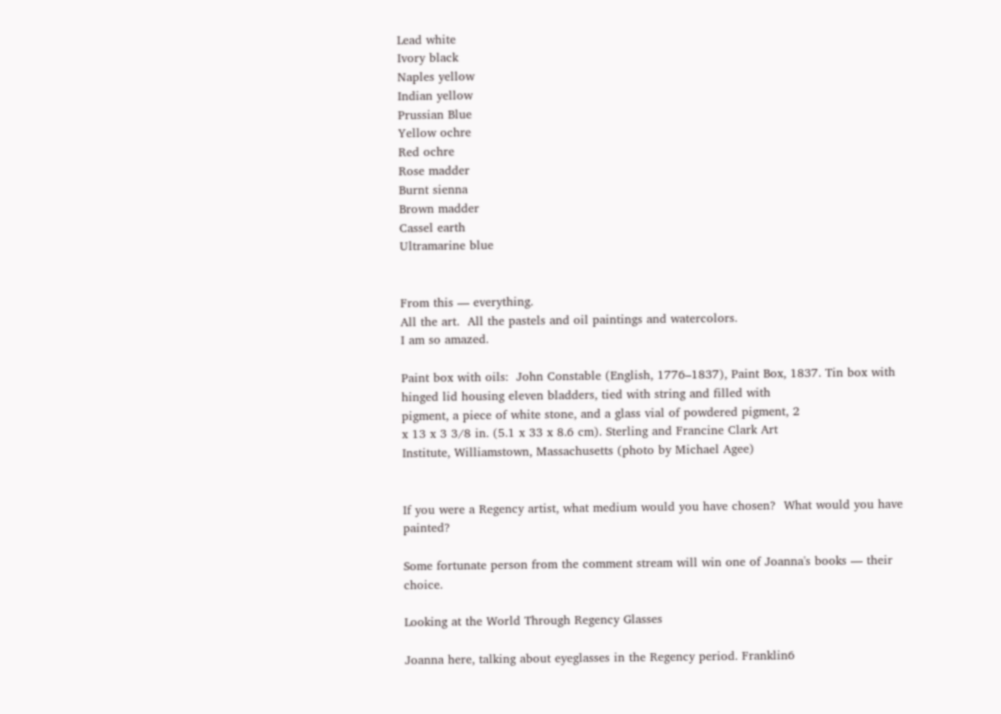Lead white
Ivory black
Naples yellow
Indian yellow
Prussian Blue
Yellow ochre
Red ochre
Rose madder
Burnt sienna
Brown madder
Cassel earth
Ultramarine blue


From this — everything.
All the art.  All the pastels and oil paintings and watercolors.
I am so amazed.

Paint box with oils:  John Constable (English, 1776–1837), Paint Box, 1837. Tin box with
hinged lid housing eleven bladders, tied with string and filled with
pigment, a piece of white stone, and a glass vial of powdered pigment, 2
x 13 x 3 3/8 in. (5.1 x 33 x 8.6 cm). Sterling and Francine Clark Art
Institute, Williamstown, Massachusetts (photo by Michael Agee)


If you were a Regency artist, what medium would you have chosen?  What would you have painted?

Some fortunate person from the comment stream will win one of Joanna's books — their choice.

Looking at the World Through Regency Glasses

Joanna here, talking about eyeglasses in the Regency period. Franklin6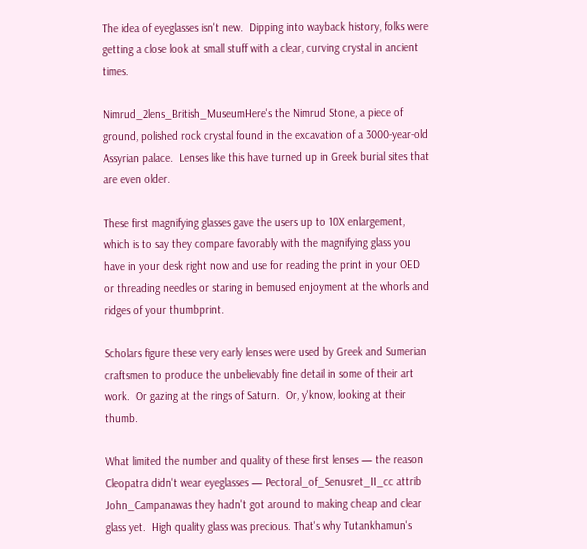The idea of eyeglasses isn't new.  Dipping into wayback history, folks were getting a close look at small stuff with a clear, curving crystal in ancient times.

Nimrud_2lens_British_MuseumHere's the Nimrud Stone, a piece of ground, polished rock crystal found in the excavation of a 3000-year-old Assyrian palace.  Lenses like this have turned up in Greek burial sites that are even older.

These first magnifying glasses gave the users up to 10X enlargement, which is to say they compare favorably with the magnifying glass you have in your desk right now and use for reading the print in your OED or threading needles or staring in bemused enjoyment at the whorls and ridges of your thumbprint.

Scholars figure these very early lenses were used by Greek and Sumerian craftsmen to produce the unbelievably fine detail in some of their art work.  Or gazing at the rings of Saturn.  Or, y'know, looking at their thumb.

What limited the number and quality of these first lenses — the reason Cleopatra didn't wear eyeglasses — Pectoral_of_Senusret_II_cc attrib John_Campanawas they hadn't got around to making cheap and clear glass yet.  High quality glass was precious. That's why Tutankhamun's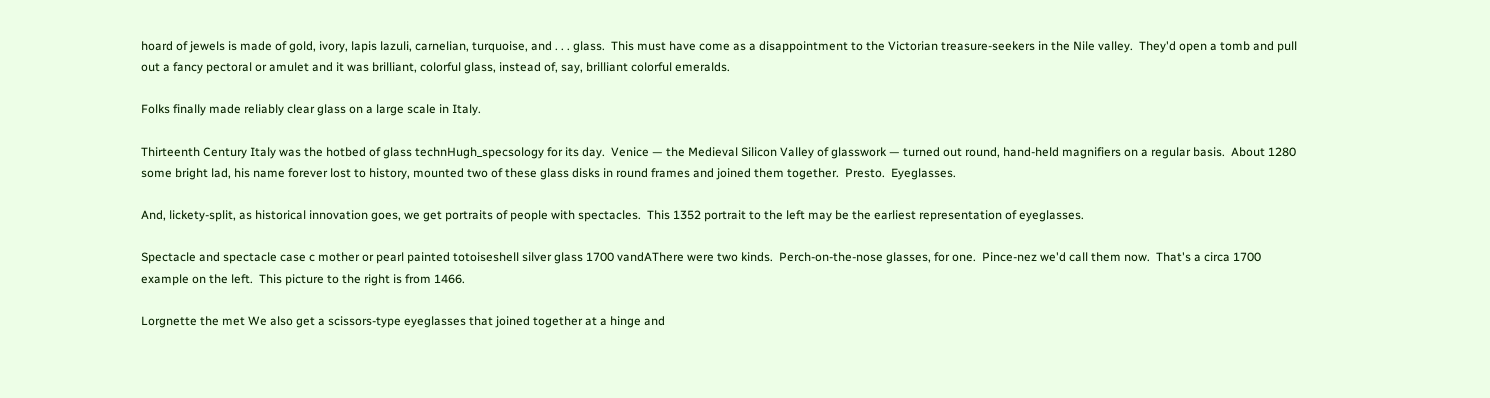hoard of jewels is made of gold, ivory, lapis lazuli, carnelian, turquoise, and . . . glass.  This must have come as a disappointment to the Victorian treasure-seekers in the Nile valley.  They'd open a tomb and pull out a fancy pectoral or amulet and it was brilliant, colorful glass, instead of, say, brilliant colorful emeralds.

Folks finally made reliably clear glass on a large scale in Italy.

Thirteenth Century Italy was the hotbed of glass technHugh_specsology for its day.  Venice — the Medieval Silicon Valley of glasswork — turned out round, hand-held magnifiers on a regular basis.  About 1280 some bright lad, his name forever lost to history, mounted two of these glass disks in round frames and joined them together.  Presto.  Eyeglasses.

And, lickety-split, as historical innovation goes, we get portraits of people with spectacles.  This 1352 portrait to the left may be the earliest representation of eyeglasses.

Spectacle and spectacle case c mother or pearl painted totoiseshell silver glass 1700 vandAThere were two kinds.  Perch-on-the-nose glasses, for one.  Pince-nez we'd call them now.  That's a circa 1700 example on the left.  This picture to the right is from 1466.

Lorgnette the met We also get a scissors-type eyeglasses that joined together at a hinge and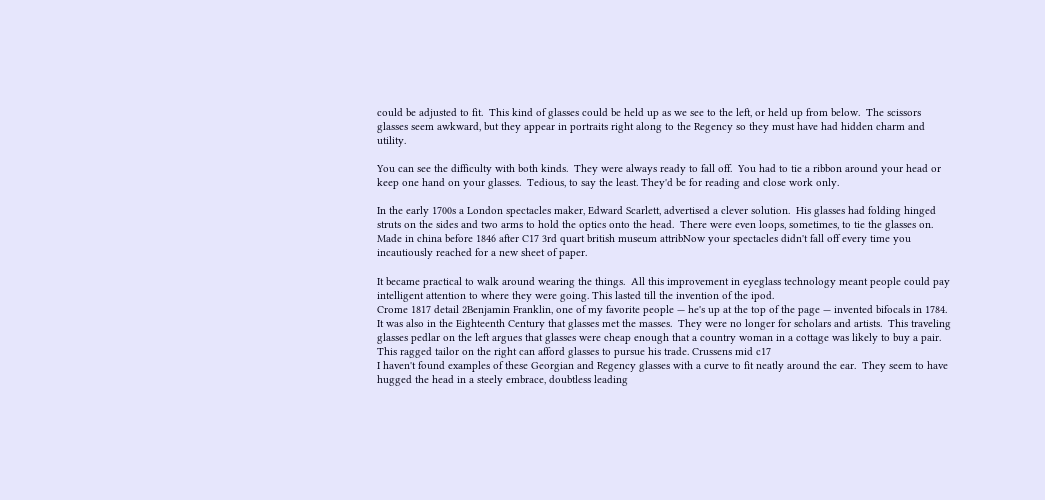could be adjusted to fit.  This kind of glasses could be held up as we see to the left, or held up from below.  The scissors glasses seem awkward, but they appear in portraits right along to the Regency so they must have had hidden charm and utility.

You can see the difficulty with both kinds.  They were always ready to fall off.  You had to tie a ribbon around your head or keep one hand on your glasses.  Tedious, to say the least. They'd be for reading and close work only.

In the early 1700s a London spectacles maker, Edward Scarlett, advertised a clever solution.  His glasses had folding hinged struts on the sides and two arms to hold the optics onto the head.  There were even loops, sometimes, to tie the glasses on.  Made in china before 1846 after C17 3rd quart british museum attribNow your spectacles didn't fall off every time you incautiously reached for a new sheet of paper.

It became practical to walk around wearing the things.  All this improvement in eyeglass technology meant people could pay intelligent attention to where they were going. This lasted till the invention of the ipod.
Crome 1817 detail 2Benjamin Franklin, one of my favorite people — he's up at the top of the page — invented bifocals in 1784.
It was also in the Eighteenth Century that glasses met the masses.  They were no longer for scholars and artists.  This traveling glasses pedlar on the left argues that glasses were cheap enough that a country woman in a cottage was likely to buy a pair. This ragged tailor on the right can afford glasses to pursue his trade. Crussens mid c17
I haven't found examples of these Georgian and Regency glasses with a curve to fit neatly around the ear.  They seem to have hugged the head in a steely embrace, doubtless leading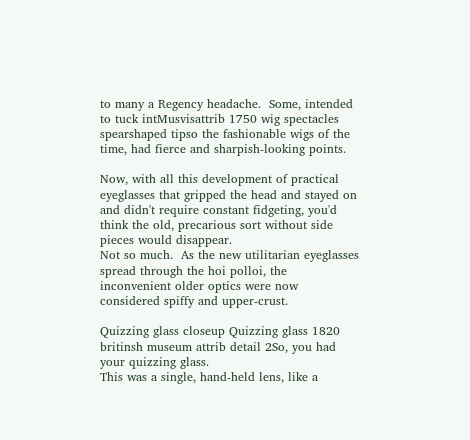to many a Regency headache.  Some, intended to tuck intMusvisattrib 1750 wig spectacles spearshaped tipso the fashionable wigs of the time, had fierce and sharpish-looking points.

Now, with all this development of practical eyeglasses that gripped the head and stayed on and didn't require constant fidgeting, you'd think the old, precarious sort without side pieces would disappear.
Not so much.  As the new utilitarian eyeglasses spread through the hoi polloi, the inconvenient older optics were now considered spiffy and upper-crust.

Quizzing glass closeup Quizzing glass 1820 britinsh museum attrib detail 2So, you had your quizzing glass.
This was a single, hand-held lens, like a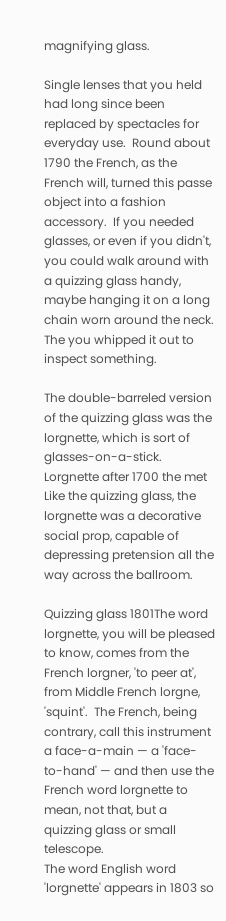magnifying glass.

Single lenses that you held had long since been replaced by spectacles for everyday use.  Round about 1790 the French, as the French will, turned this passe object into a fashion accessory.  If you needed glasses, or even if you didn't, you could walk around with a quizzing glass handy, maybe hanging it on a long chain worn around the neck. The you whipped it out to inspect something.

The double-barreled version of the quizzing glass was the lorgnette, which is sort of glasses-on-a-stick.  Lorgnette after 1700 the met Like the quizzing glass, the lorgnette was a decorative social prop, capable of depressing pretension all the way across the ballroom.

Quizzing glass 1801The word lorgnette, you will be pleased to know, comes from the French lorgner, 'to peer at', from Middle French lorgne, 'squint'.  The French, being contrary, call this instrument a face-a-main — a 'face-to-hand' — and then use the French word lorgnette to mean, not that, but a quizzing glass or small telescope.
The word English word 'lorgnette' appears in 1803 so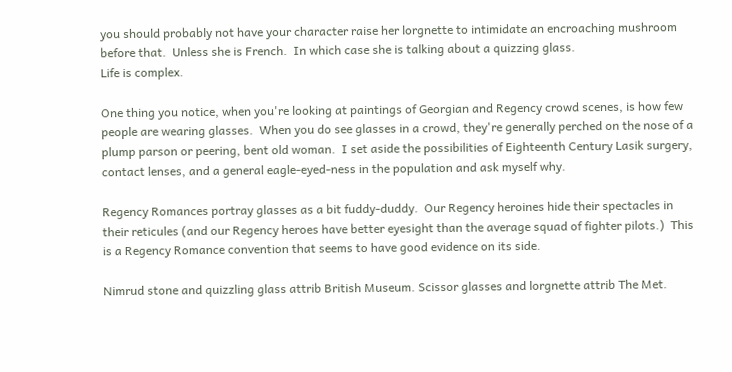you should probably not have your character raise her lorgnette to intimidate an encroaching mushroom before that.  Unless she is French.  In which case she is talking about a quizzing glass.
Life is complex.

One thing you notice, when you're looking at paintings of Georgian and Regency crowd scenes, is how few people are wearing glasses.  When you do see glasses in a crowd, they're generally perched on the nose of a plump parson or peering, bent old woman.  I set aside the possibilities of Eighteenth Century Lasik surgery, contact lenses, and a general eagle-eyed-ness in the population and ask myself why.

Regency Romances portray glasses as a bit fuddy-duddy.  Our Regency heroines hide their spectacles in their reticules (and our Regency heroes have better eyesight than the average squad of fighter pilots.)  This is a Regency Romance convention that seems to have good evidence on its side.

Nimrud stone and quizzling glass attrib British Museum. Scissor glasses and lorgnette attrib The Met.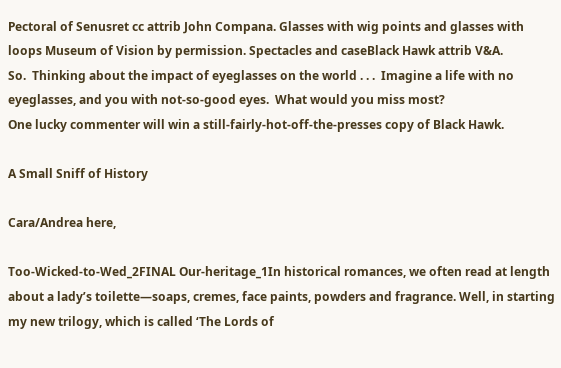Pectoral of Senusret cc attrib John Compana. Glasses with wig points and glasses with loops Museum of Vision by permission. Spectacles and caseBlack Hawk attrib V&A.
So.  Thinking about the impact of eyeglasses on the world . . .  Imagine a life with no eyeglasses, and you with not-so-good eyes.  What would you miss most?
One lucky commenter will win a still-fairly-hot-off-the-presses copy of Black Hawk.

A Small Sniff of History

Cara/Andrea here,

Too-Wicked-to-Wed_2FINAL Our-heritage_1In historical romances, we often read at length about a lady’s toilette—soaps, cremes, face paints, powders and fragrance. Well, in starting my new trilogy, which is called ‘The Lords of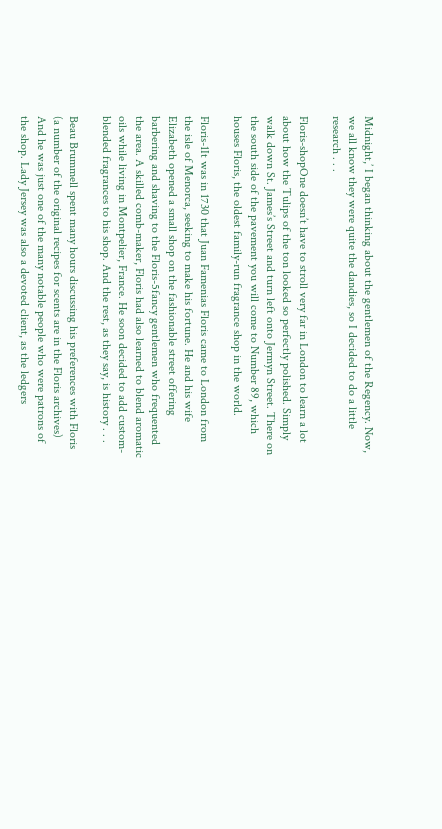Midnight,’ I began thinking about the gentlemen of the Regency. Now, we all know they were quite the dandies, so I decided to do a little research . . .

Floris-shopOne doesn’t have to stroll very far in London to learn a lot about how the Tulips of the ton looked so perfectly polished. Simply walk down St. James’s Street and turn left onto Jermyn Street. There on the south side of the pavement you will come to Number 89, which houses Floris, the oldest family-run fragrance shop in the world.

Floris-1It was in 1730 that Juan Famenias Floris came to London from the isle of Menorca, seeking to make his fortune. He and his wife Elizabeth opened a small shop on the fashionable street offering barbering and shaving to the Floris-5fancy gentlemen who frequented the area. A skilled comb-maker, Floris had also learned to blend aromatic oils while living in Montpelier, France. He soon decided to add custom-blended fragrances to his shop. And the rest, as they say, is history . . .

Beau Brummell spent many hours discussing his preferences with Floris (a number of the original recipes for scents are in the Floris archives) And he was just one of the many notable people who were patrons of the shop. Lady Jersey was also a devoted client, as the ledgers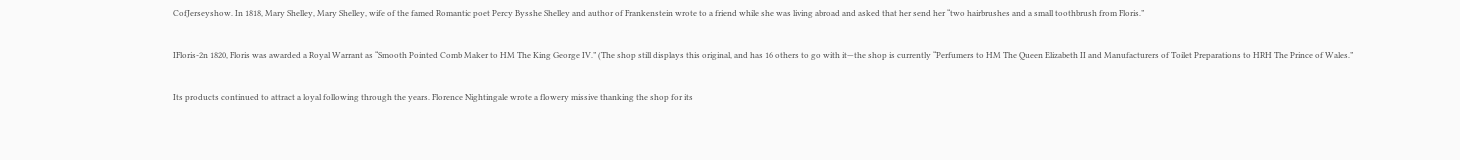CofJerseyshow. In 1818, Mary Shelley, Mary Shelley, wife of the famed Romantic poet Percy Bysshe Shelley and author of Frankenstein wrote to a friend while she was living abroad and asked that her send her “two hairbrushes and a small toothbrush from Floris.”

IFloris-2n 1820, Floris was awarded a Royal Warrant as “Smooth Pointed Comb Maker to HM The King George IV.” (The shop still displays this original, and has 16 others to go with it—the shop is currently “Perfumers to HM The Queen Elizabeth II and Manufacturers of Toilet Preparations to HRH The Prince of Wales.”

Its products continued to attract a loyal following through the years. Florence Nightingale wrote a flowery missive thanking the shop for its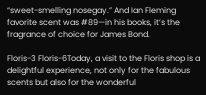“sweet-smelling nosegay.” And Ian Fleming favorite scent was #89—in his books, it’s the fragrance of choice for James Bond.

Floris-3 Floris-6Today, a visit to the Floris shop is a delightful experience, not only for the fabulous scents but also for the wonderful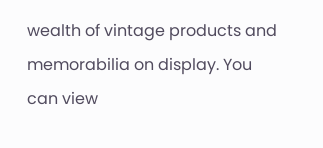wealth of vintage products and memorabilia on display. You can view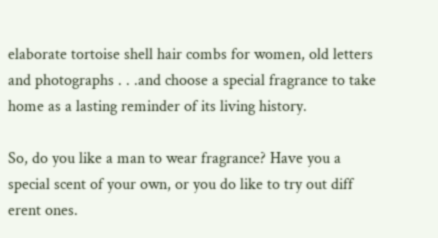elaborate tortoise shell hair combs for women, old letters and photographs . . .and choose a special fragrance to take home as a lasting reminder of its living history.

So, do you like a man to wear fragrance? Have you a special scent of your own, or you do like to try out diff
erent ones.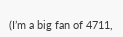(I’m a big fan of 4711,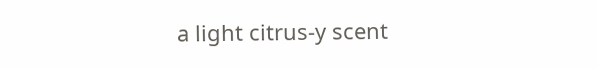a light citrus-y scent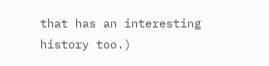that has an interesting history too.)